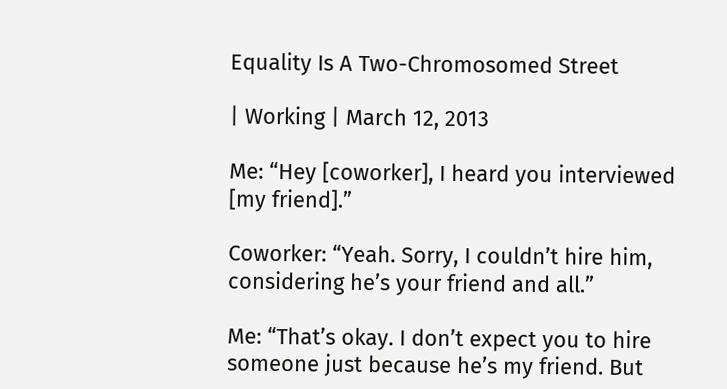Equality Is A Two-Chromosomed Street

| Working | March 12, 2013

Me: “Hey [coworker], I heard you interviewed [my friend].”

Coworker: “Yeah. Sorry, I couldn’t hire him, considering he’s your friend and all.”

Me: “That’s okay. I don’t expect you to hire someone just because he’s my friend. But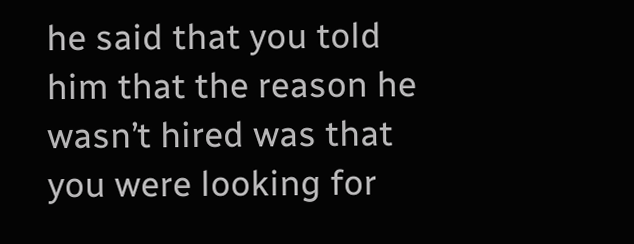he said that you told him that the reason he wasn’t hired was that you were looking for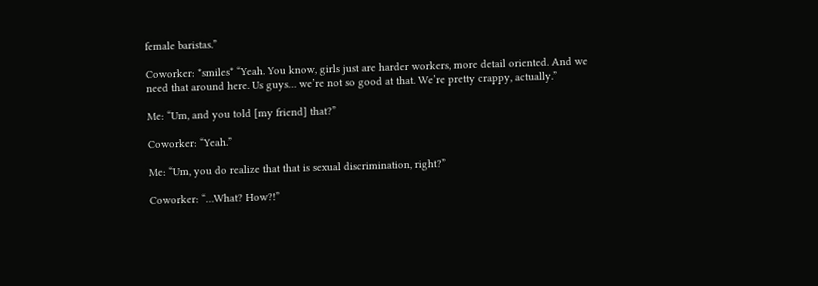female baristas.”

Coworker: *smiles* “Yeah. You know, girls just are harder workers, more detail oriented. And we need that around here. Us guys… we’re not so good at that. We’re pretty crappy, actually.”

Me: “Um, and you told [my friend] that?”

Coworker: “Yeah.”

Me: “Um, you do realize that that is sexual discrimination, right?”

Coworker: “…What? How?!”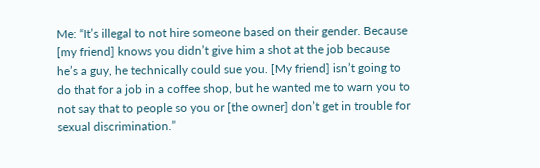Me: “It’s illegal to not hire someone based on their gender. Because [my friend] knows you didn’t give him a shot at the job because he’s a guy, he technically could sue you. [My friend] isn’t going to do that for a job in a coffee shop, but he wanted me to warn you to not say that to people so you or [the owner] don’t get in trouble for sexual discrimination.”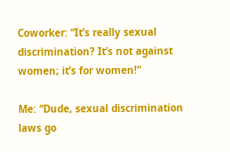Coworker: “It’s really sexual discrimination? It’s not against women; it’s for women!”

Me: “Dude, sexual discrimination laws go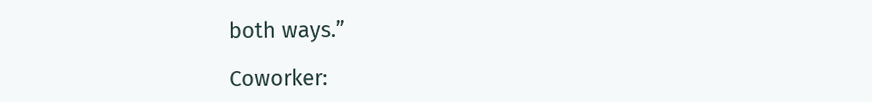both ways.”

Coworker: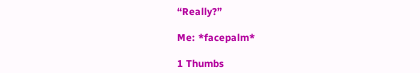“Really?”

Me: *facepalm*

1 Thumbs